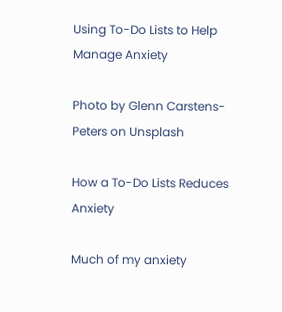Using To-Do Lists to Help Manage Anxiety

Photo by Glenn Carstens-Peters on Unsplash

How a To-Do Lists Reduces Anxiety

Much of my anxiety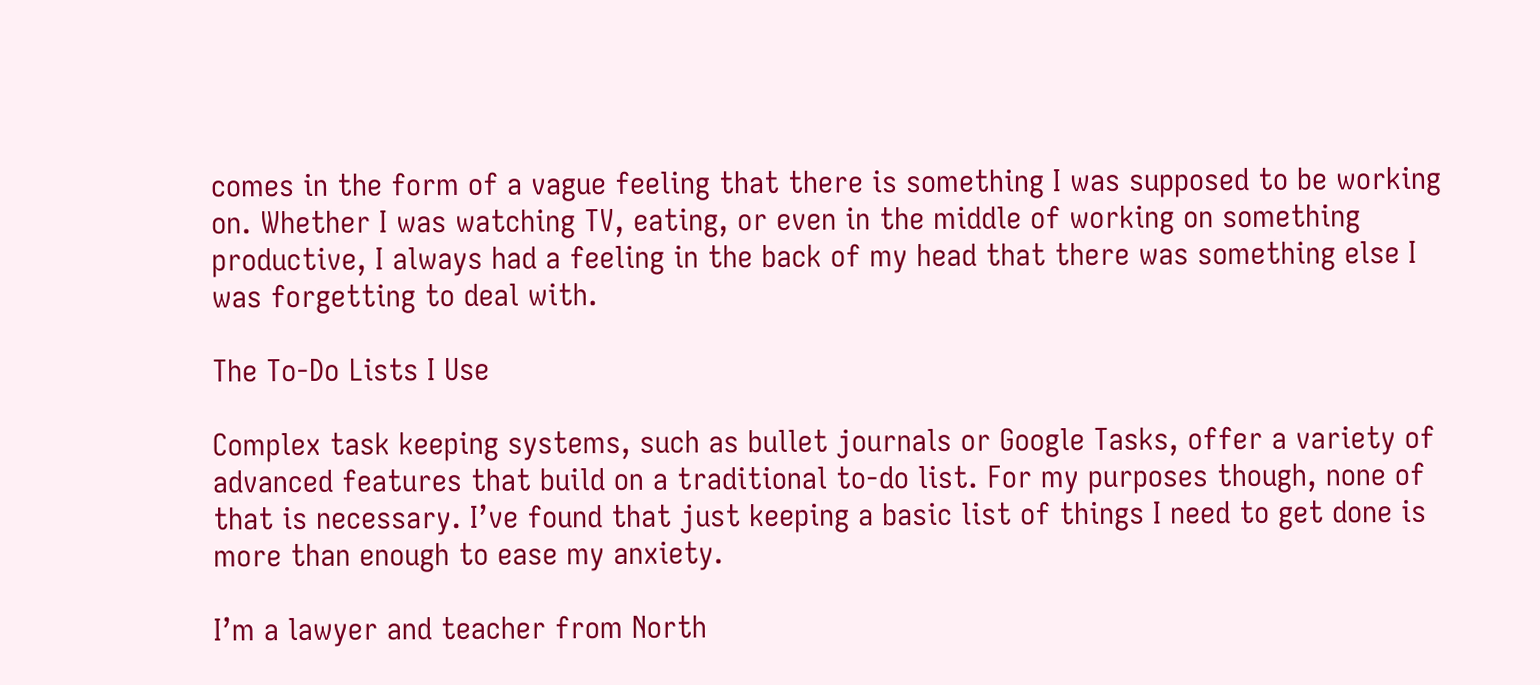comes in the form of a vague feeling that there is something I was supposed to be working on. Whether I was watching TV, eating, or even in the middle of working on something productive, I always had a feeling in the back of my head that there was something else I was forgetting to deal with.

The To-Do Lists I Use

Complex task keeping systems, such as bullet journals or Google Tasks, offer a variety of advanced features that build on a traditional to-do list. For my purposes though, none of that is necessary. I’ve found that just keeping a basic list of things I need to get done is more than enough to ease my anxiety.

I’m a lawyer and teacher from North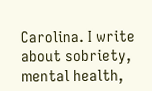Carolina. I write about sobriety, mental health,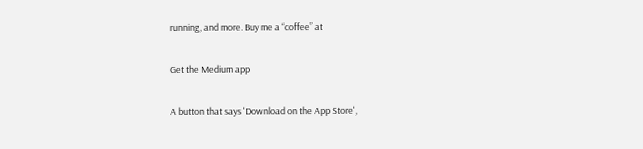running, and more. Buy me a “coffee” at

Get the Medium app

A button that says 'Download on the App Store',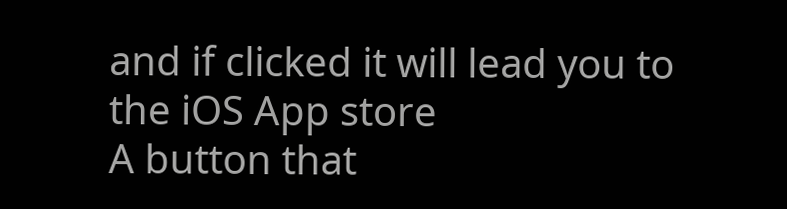and if clicked it will lead you to the iOS App store
A button that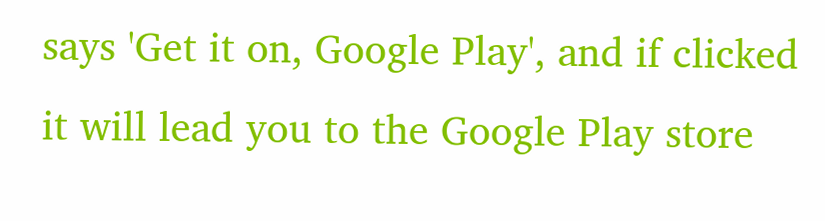says 'Get it on, Google Play', and if clicked it will lead you to the Google Play store